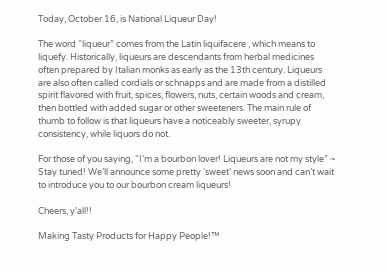Today, October 16, is National Liqueur Day!

The word “liqueur” comes from the Latin liquifacere , which means to liquefy. Historically, liqueurs are descendants from herbal medicines often prepared by Italian monks as early as the 13th century. Liqueurs are also often called cordials or schnapps and are made from a distilled spirit flavored with fruit, spices, flowers, nuts, certain woods and cream, then bottled with added sugar or other sweeteners. The main rule of thumb to follow is that liqueurs have a noticeably sweeter, syrupy consistency, while liquors do not.

For those of you saying, “I’m a bourbon lover! Liqueurs are not my style” ~ Stay tuned! We’ll announce some pretty ‘sweet’ news soon and can’t wait to introduce you to our bourbon cream liqueurs!

Cheers, y’all!!

Making Tasty Products for Happy People!™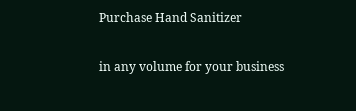Purchase Hand Sanitizer

in any volume for your business